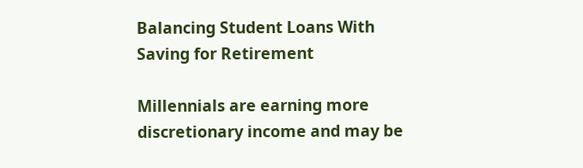Balancing Student Loans With Saving for Retirement

Millennials are earning more discretionary income and may be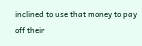inclined to use that money to pay off their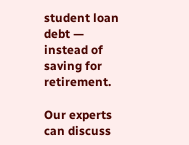student loan debt — instead of saving for retirement.

Our experts can discuss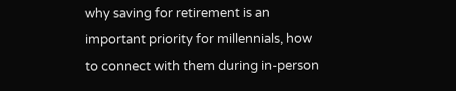why saving for retirement is an important priority for millennials, how to connect with them during in-person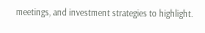meetings, and investment strategies to highlight.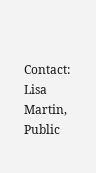Contact: Lisa Martin, Public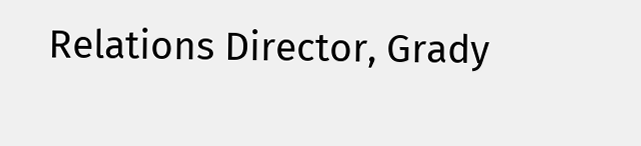Relations Director, Grady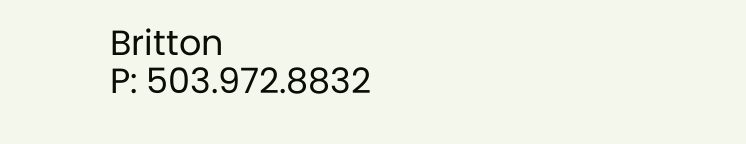Britton
P: 503.972.8832